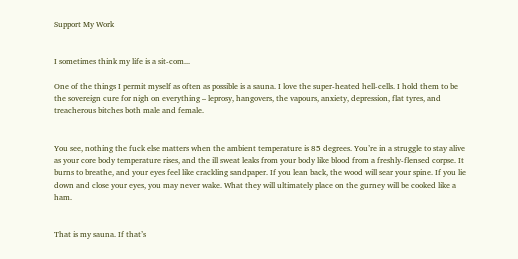Support My Work


I sometimes think my life is a sit-com...

One of the things I permit myself as often as possible is a sauna. I love the super-heated hell-cells. I hold them to be the sovereign cure for nigh on everything – leprosy, hangovers, the vapours, anxiety, depression, flat tyres, and treacherous bitches both male and female.


You see, nothing the fuck else matters when the ambient temperature is 85 degrees. You’re in a struggle to stay alive as your core body temperature rises, and the ill sweat leaks from your body like blood from a freshly-flensed corpse. It burns to breathe, and your eyes feel like crackling sandpaper. If you lean back, the wood will sear your spine. If you lie down and close your eyes, you may never wake. What they will ultimately place on the gurney will be cooked like a ham.


That is my sauna. If that’s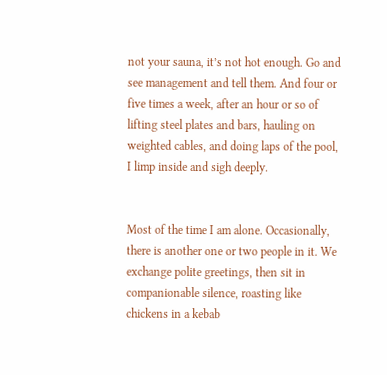not your sauna, it’s not hot enough. Go and see management and tell them. And four or five times a week, after an hour or so of lifting steel plates and bars, hauling on weighted cables, and doing laps of the pool, I limp inside and sigh deeply.


Most of the time I am alone. Occasionally, there is another one or two people in it. We exchange polite greetings, then sit in companionable silence, roasting like chickens in a kebab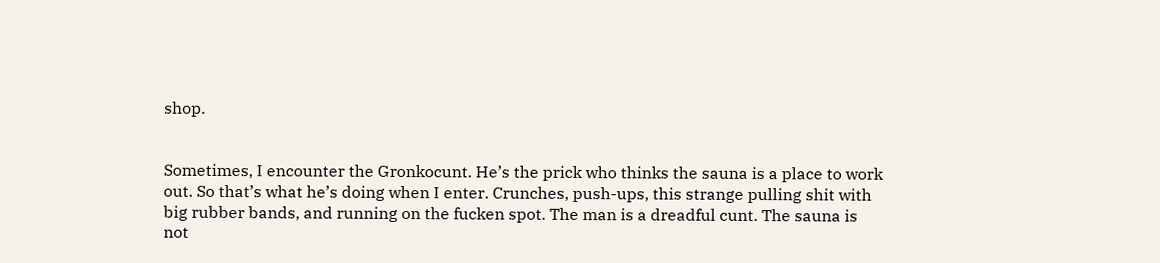shop.


Sometimes, I encounter the Gronkocunt. He’s the prick who thinks the sauna is a place to work out. So that’s what he’s doing when I enter. Crunches, push-ups, this strange pulling shit with big rubber bands, and running on the fucken spot. The man is a dreadful cunt. The sauna is not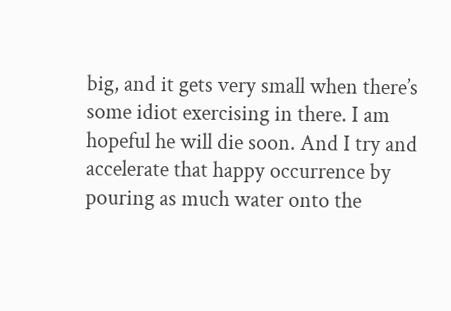big, and it gets very small when there’s some idiot exercising in there. I am hopeful he will die soon. And I try and accelerate that happy occurrence by pouring as much water onto the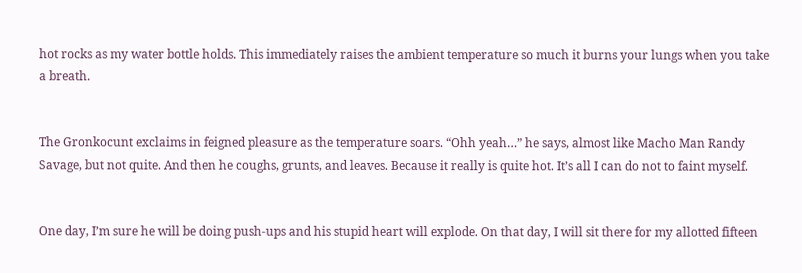hot rocks as my water bottle holds. This immediately raises the ambient temperature so much it burns your lungs when you take a breath.


The Gronkocunt exclaims in feigned pleasure as the temperature soars. “Ohh yeah…” he says, almost like Macho Man Randy Savage, but not quite. And then he coughs, grunts, and leaves. Because it really is quite hot. It’s all I can do not to faint myself.


One day, I’m sure he will be doing push-ups and his stupid heart will explode. On that day, I will sit there for my allotted fifteen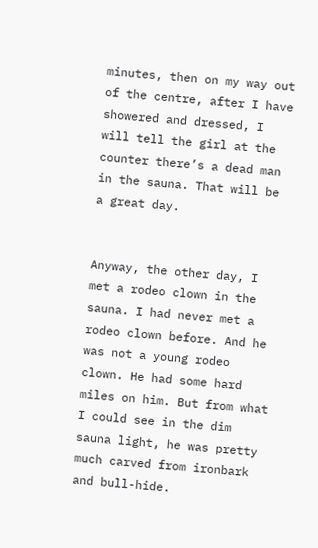minutes, then on my way out of the centre, after I have showered and dressed, I will tell the girl at the counter there’s a dead man in the sauna. That will be a great day.


Anyway, the other day, I met a rodeo clown in the sauna. I had never met a rodeo clown before. And he was not a young rodeo clown. He had some hard miles on him. But from what I could see in the dim sauna light, he was pretty much carved from ironbark and bull-hide.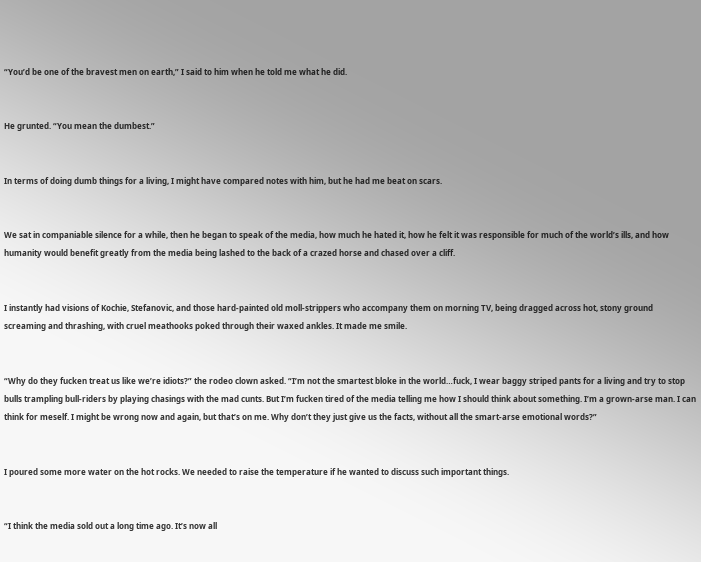“You’d be one of the bravest men on earth,” I said to him when he told me what he did.


He grunted. “You mean the dumbest.”


In terms of doing dumb things for a living, I might have compared notes with him, but he had me beat on scars.


We sat in companiable silence for a while, then he began to speak of the media, how much he hated it, how he felt it was responsible for much of the world’s ills, and how humanity would benefit greatly from the media being lashed to the back of a crazed horse and chased over a cliff.


I instantly had visions of Kochie, Stefanovic, and those hard-painted old moll-strippers who accompany them on morning TV, being dragged across hot, stony ground screaming and thrashing, with cruel meathooks poked through their waxed ankles. It made me smile.


“Why do they fucken treat us like we’re idiots?” the rodeo clown asked. “I’m not the smartest bloke in the world…fuck, I wear baggy striped pants for a living and try to stop bulls trampling bull-riders by playing chasings with the mad cunts. But I’m fucken tired of the media telling me how I should think about something. I’m a grown-arse man. I can think for meself. I might be wrong now and again, but that’s on me. Why don’t they just give us the facts, without all the smart-arse emotional words?”


I poured some more water on the hot rocks. We needed to raise the temperature if he wanted to discuss such important things.


“I think the media sold out a long time ago. It’s now all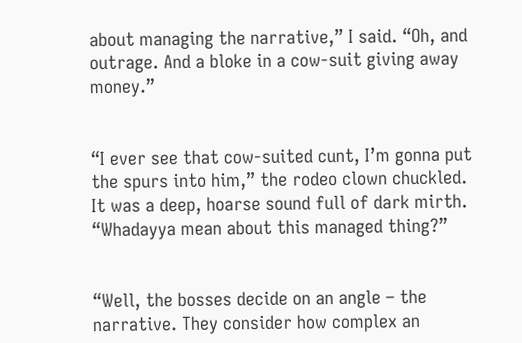about managing the narrative,” I said. “Oh, and outrage. And a bloke in a cow-suit giving away money.”


“I ever see that cow-suited cunt, I’m gonna put the spurs into him,” the rodeo clown chuckled. It was a deep, hoarse sound full of dark mirth. “Whadayya mean about this managed thing?”


“Well, the bosses decide on an angle – the narrative. They consider how complex an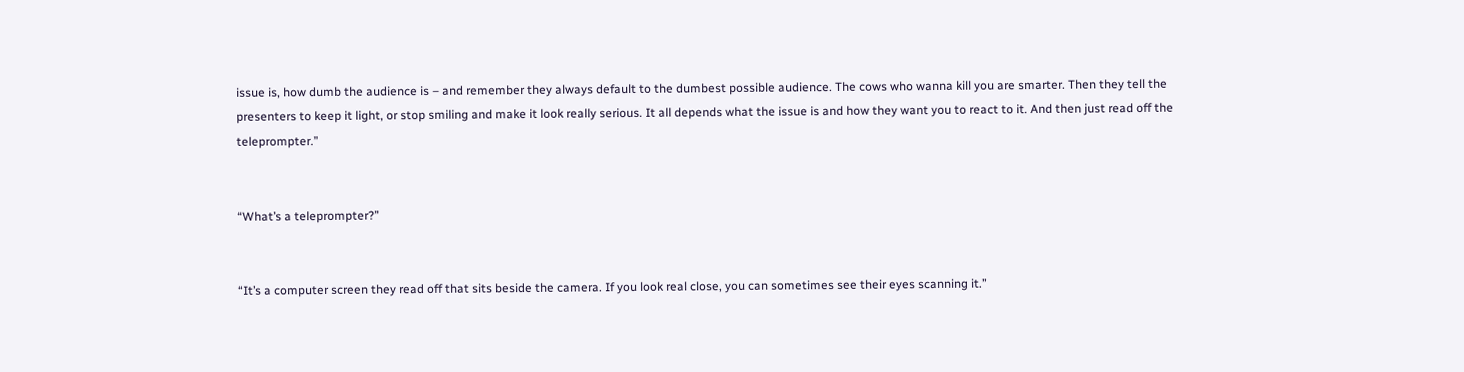issue is, how dumb the audience is – and remember they always default to the dumbest possible audience. The cows who wanna kill you are smarter. Then they tell the presenters to keep it light, or stop smiling and make it look really serious. It all depends what the issue is and how they want you to react to it. And then just read off the teleprompter.”


“What’s a teleprompter?”


“It’s a computer screen they read off that sits beside the camera. If you look real close, you can sometimes see their eyes scanning it.”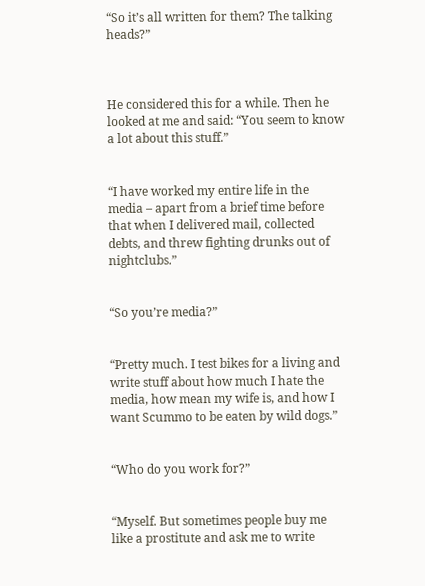“So it’s all written for them? The talking heads?”



He considered this for a while. Then he looked at me and said: “You seem to know a lot about this stuff.”


“I have worked my entire life in the media – apart from a brief time before that when I delivered mail, collected debts, and threw fighting drunks out of nightclubs.”


“So you’re media?”


“Pretty much. I test bikes for a living and write stuff about how much I hate the media, how mean my wife is, and how I want Scummo to be eaten by wild dogs.”


“Who do you work for?”


“Myself. But sometimes people buy me like a prostitute and ask me to write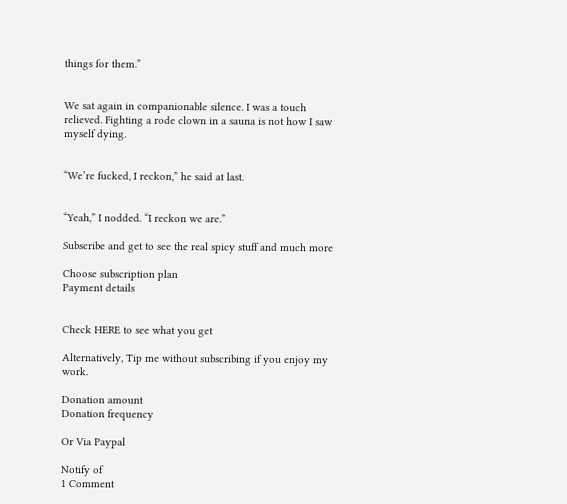things for them.”


We sat again in companionable silence. I was a touch relieved. Fighting a rode clown in a sauna is not how I saw myself dying.


“We’re fucked, I reckon,” he said at last.


“Yeah,” I nodded. “I reckon we are.”

Subscribe and get to see the real spicy stuff and much more

Choose subscription plan
Payment details


Check HERE to see what you get

Alternatively, Tip me without subscribing if you enjoy my work.

Donation amount
Donation frequency

Or Via Paypal

Notify of
1 Comment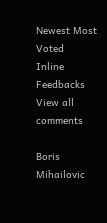Newest Most Voted
Inline Feedbacks
View all comments

Boris Mihailovic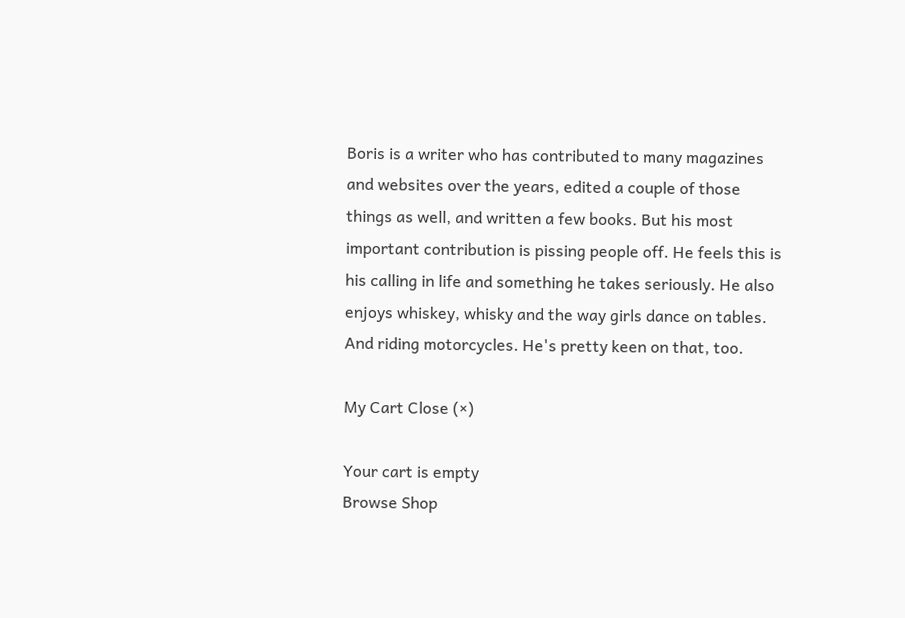Boris is a writer who has contributed to many magazines and websites over the years, edited a couple of those things as well, and written a few books. But his most important contribution is pissing people off. He feels this is his calling in life and something he takes seriously. He also enjoys whiskey, whisky and the way girls dance on tables. And riding motorcycles. He's pretty keen on that, too.

My Cart Close (×)

Your cart is empty
Browse Shop